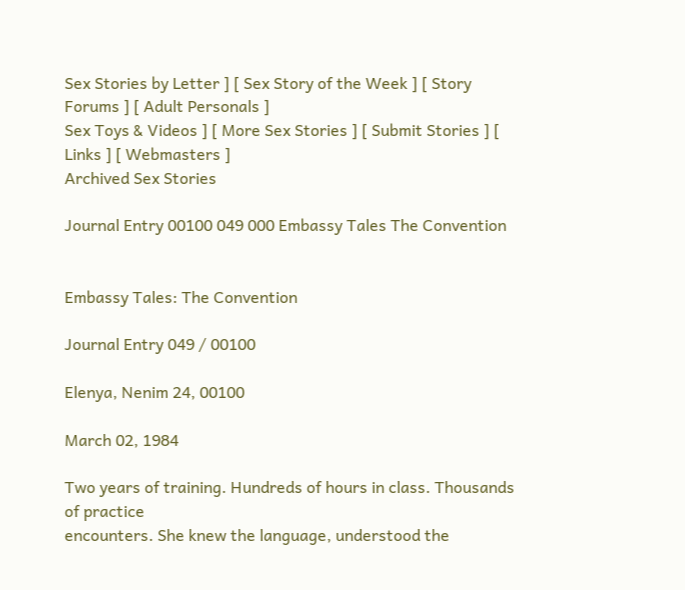Sex Stories by Letter ] [ Sex Story of the Week ] [ Story Forums ] [ Adult Personals ]
Sex Toys & Videos ] [ More Sex Stories ] [ Submit Stories ] [ Links ] [ Webmasters ]
Archived Sex Stories

Journal Entry 00100 049 000 Embassy Tales The Convention


Embassy Tales: The Convention

Journal Entry 049 / 00100

Elenya, Nenim 24, 00100

March 02, 1984

Two years of training. Hundreds of hours in class. Thousands of practice
encounters. She knew the language, understood the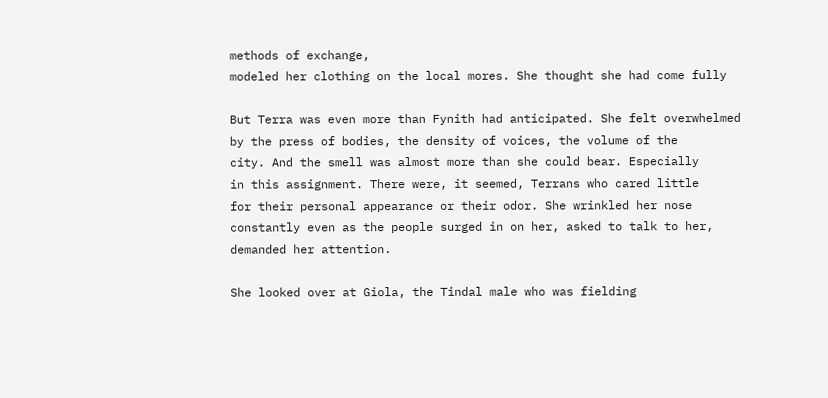methods of exchange,
modeled her clothing on the local mores. She thought she had come fully

But Terra was even more than Fynith had anticipated. She felt overwhelmed
by the press of bodies, the density of voices, the volume of the
city. And the smell was almost more than she could bear. Especially
in this assignment. There were, it seemed, Terrans who cared little
for their personal appearance or their odor. She wrinkled her nose
constantly even as the people surged in on her, asked to talk to her,
demanded her attention.

She looked over at Giola, the Tindal male who was fielding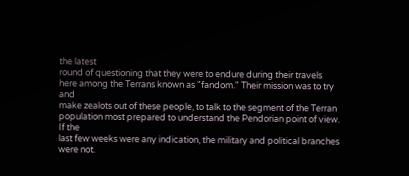the latest
round of questioning that they were to endure during their travels
here among the Terrans known as "fandom." Their mission was to try and
make zealots out of these people, to talk to the segment of the Terran
population most prepared to understand the Pendorian point of view. If the
last few weeks were any indication, the military and political branches
were not.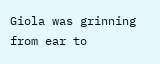Giola was grinning from ear to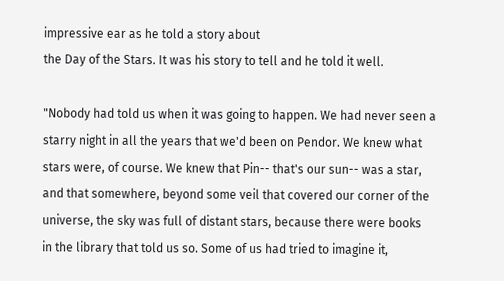impressive ear as he told a story about
the Day of the Stars. It was his story to tell and he told it well.

"Nobody had told us when it was going to happen. We had never seen a
starry night in all the years that we'd been on Pendor. We knew what
stars were, of course. We knew that Pin-- that's our sun-- was a star,
and that somewhere, beyond some veil that covered our corner of the
universe, the sky was full of distant stars, because there were books
in the library that told us so. Some of us had tried to imagine it,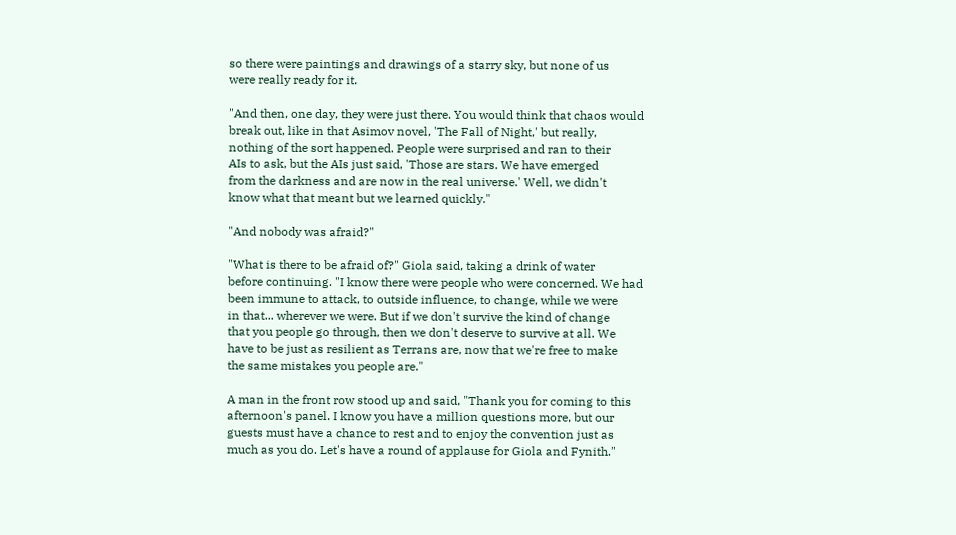so there were paintings and drawings of a starry sky, but none of us
were really ready for it.

"And then, one day, they were just there. You would think that chaos would
break out, like in that Asimov novel, 'The Fall of Night,' but really,
nothing of the sort happened. People were surprised and ran to their
AIs to ask, but the AIs just said, 'Those are stars. We have emerged
from the darkness and are now in the real universe.' Well, we didn't
know what that meant but we learned quickly."

"And nobody was afraid?"

"What is there to be afraid of?" Giola said, taking a drink of water
before continuing. "I know there were people who were concerned. We had
been immune to attack, to outside influence, to change, while we were
in that... wherever we were. But if we don't survive the kind of change
that you people go through, then we don't deserve to survive at all. We
have to be just as resilient as Terrans are, now that we're free to make
the same mistakes you people are."

A man in the front row stood up and said, "Thank you for coming to this
afternoon's panel. I know you have a million questions more, but our
guests must have a chance to rest and to enjoy the convention just as
much as you do. Let's have a round of applause for Giola and Fynith."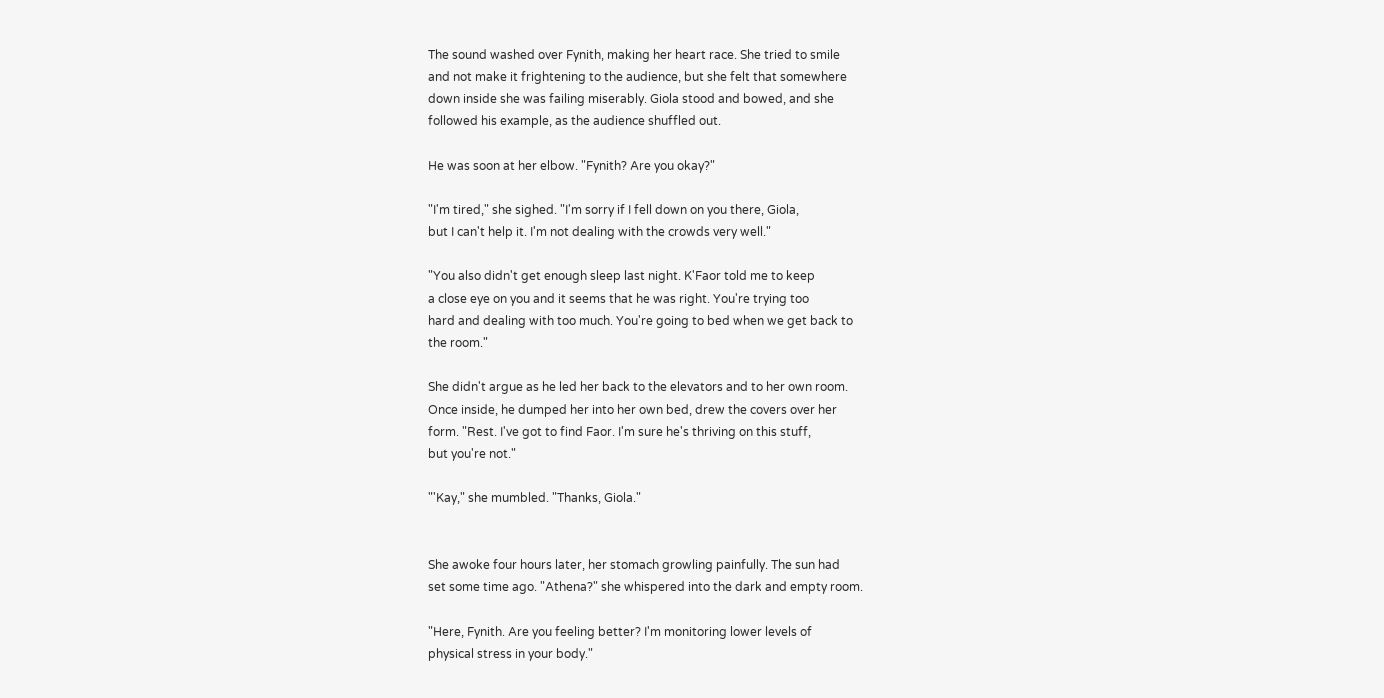The sound washed over Fynith, making her heart race. She tried to smile
and not make it frightening to the audience, but she felt that somewhere
down inside she was failing miserably. Giola stood and bowed, and she
followed his example, as the audience shuffled out.

He was soon at her elbow. "Fynith? Are you okay?"

"I'm tired," she sighed. "I'm sorry if I fell down on you there, Giola,
but I can't help it. I'm not dealing with the crowds very well."

"You also didn't get enough sleep last night. K'Faor told me to keep
a close eye on you and it seems that he was right. You're trying too
hard and dealing with too much. You're going to bed when we get back to
the room."

She didn't argue as he led her back to the elevators and to her own room.
Once inside, he dumped her into her own bed, drew the covers over her
form. "Rest. I've got to find Faor. I'm sure he's thriving on this stuff,
but you're not."

"'Kay," she mumbled. "Thanks, Giola."


She awoke four hours later, her stomach growling painfully. The sun had
set some time ago. "Athena?" she whispered into the dark and empty room.

"Here, Fynith. Are you feeling better? I'm monitoring lower levels of
physical stress in your body."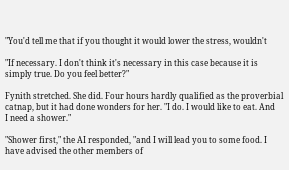"You'd tell me that if you thought it would lower the stress, wouldn't

"If necessary. I don't think it's necessary in this case because it is
simply true. Do you feel better?"

Fynith stretched. She did. Four hours hardly qualified as the proverbial
catnap, but it had done wonders for her. "I do. I would like to eat. And
I need a shower."

"Shower first," the AI responded, "and I will lead you to some food. I
have advised the other members of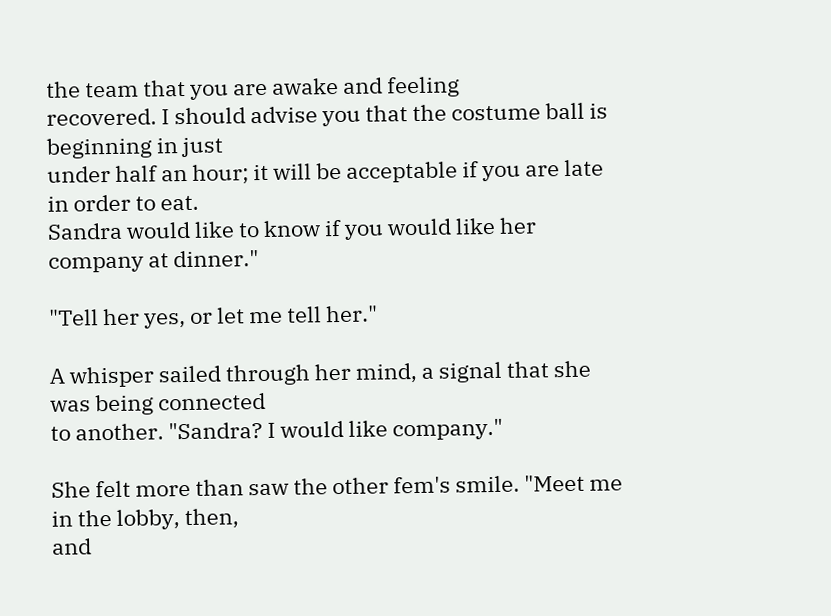the team that you are awake and feeling
recovered. I should advise you that the costume ball is beginning in just
under half an hour; it will be acceptable if you are late in order to eat.
Sandra would like to know if you would like her company at dinner."

"Tell her yes, or let me tell her."

A whisper sailed through her mind, a signal that she was being connected
to another. "Sandra? I would like company."

She felt more than saw the other fem's smile. "Meet me in the lobby, then,
and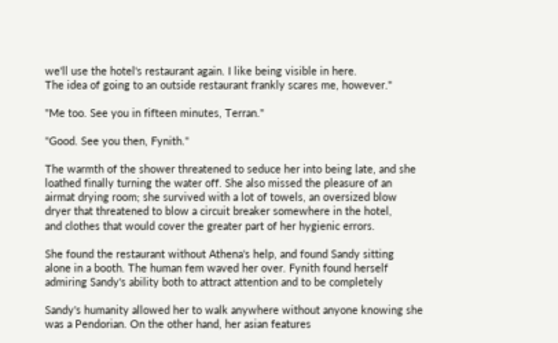we'll use the hotel's restaurant again. I like being visible in here.
The idea of going to an outside restaurant frankly scares me, however."

"Me too. See you in fifteen minutes, Terran."

"Good. See you then, Fynith."

The warmth of the shower threatened to seduce her into being late, and she
loathed finally turning the water off. She also missed the pleasure of an
airmat drying room; she survived with a lot of towels, an oversized blow
dryer that threatened to blow a circuit breaker somewhere in the hotel,
and clothes that would cover the greater part of her hygienic errors.

She found the restaurant without Athena's help, and found Sandy sitting
alone in a booth. The human fem waved her over. Fynith found herself
admiring Sandy's ability both to attract attention and to be completely

Sandy's humanity allowed her to walk anywhere without anyone knowing she
was a Pendorian. On the other hand, her asian features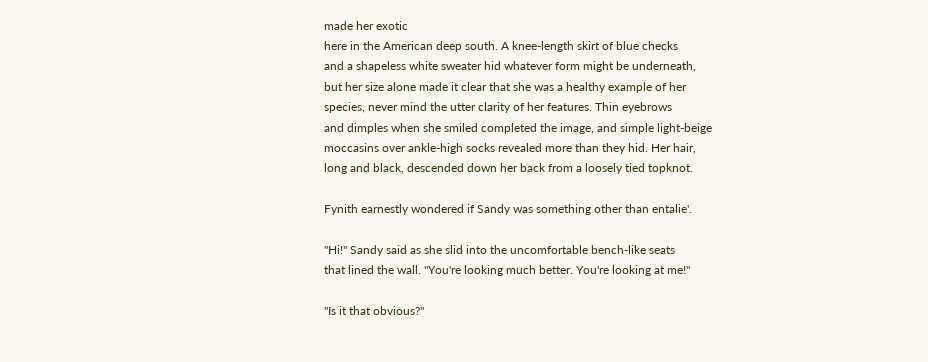made her exotic
here in the American deep south. A knee-length skirt of blue checks
and a shapeless white sweater hid whatever form might be underneath,
but her size alone made it clear that she was a healthy example of her
species, never mind the utter clarity of her features. Thin eyebrows
and dimples when she smiled completed the image, and simple light-beige
moccasins over ankle-high socks revealed more than they hid. Her hair,
long and black, descended down her back from a loosely tied topknot.

Fynith earnestly wondered if Sandy was something other than entalie'.

"Hi!" Sandy said as she slid into the uncomfortable bench-like seats
that lined the wall. "You're looking much better. You're looking at me!"

"Is it that obvious?"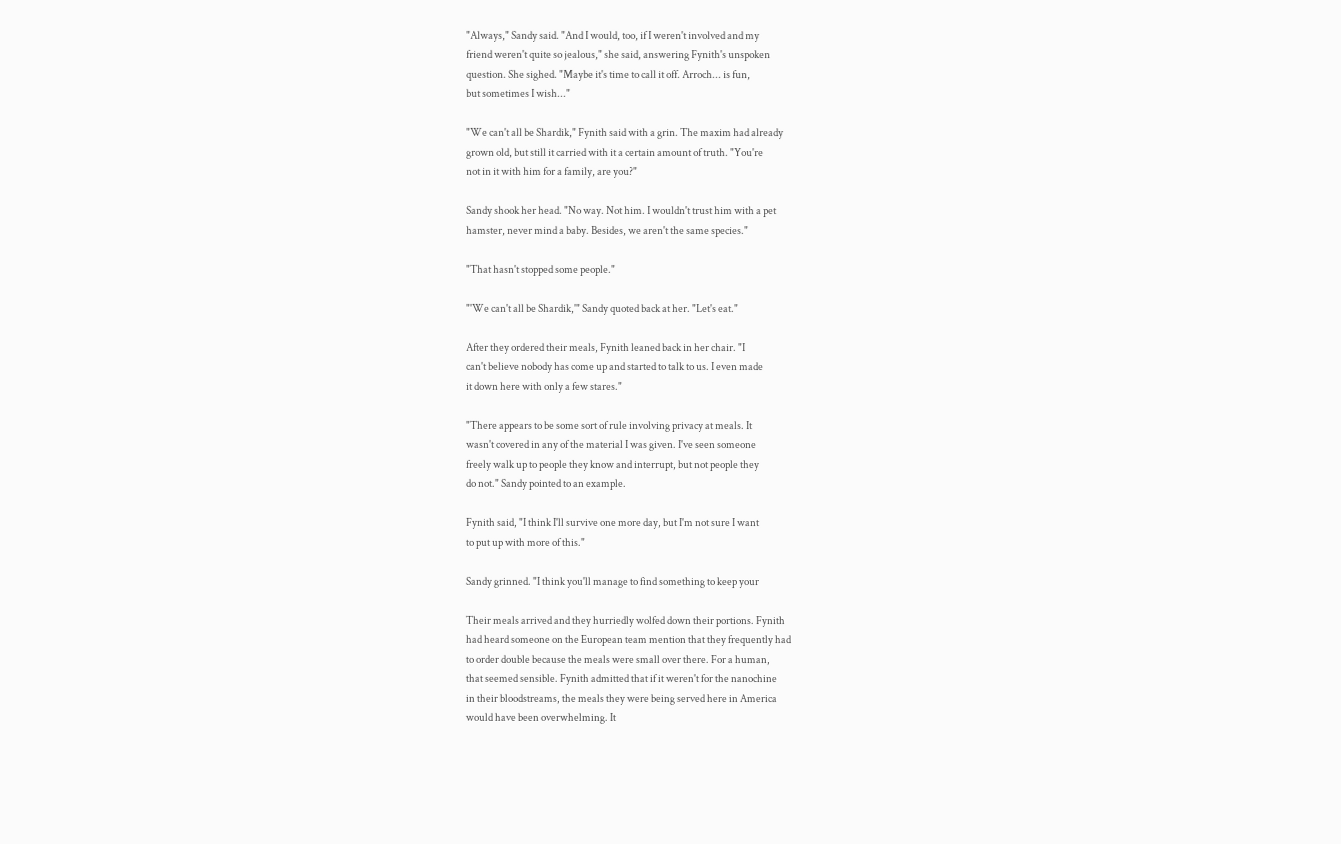"Always," Sandy said. "And I would, too, if I weren't involved and my
friend weren't quite so jealous," she said, answering Fynith's unspoken
question. She sighed. "Maybe it's time to call it off. Arroch... is fun,
but sometimes I wish..."

"We can't all be Shardik," Fynith said with a grin. The maxim had already
grown old, but still it carried with it a certain amount of truth. "You're
not in it with him for a family, are you?"

Sandy shook her head. "No way. Not him. I wouldn't trust him with a pet
hamster, never mind a baby. Besides, we aren't the same species."

"That hasn't stopped some people."

"'We can't all be Shardik,'" Sandy quoted back at her. "Let's eat."

After they ordered their meals, Fynith leaned back in her chair. "I
can't believe nobody has come up and started to talk to us. I even made
it down here with only a few stares."

"There appears to be some sort of rule involving privacy at meals. It
wasn't covered in any of the material I was given. I've seen someone
freely walk up to people they know and interrupt, but not people they
do not." Sandy pointed to an example.

Fynith said, "I think I'll survive one more day, but I'm not sure I want
to put up with more of this."

Sandy grinned. "I think you'll manage to find something to keep your

Their meals arrived and they hurriedly wolfed down their portions. Fynith
had heard someone on the European team mention that they frequently had
to order double because the meals were small over there. For a human,
that seemed sensible. Fynith admitted that if it weren't for the nanochine
in their bloodstreams, the meals they were being served here in America
would have been overwhelming. It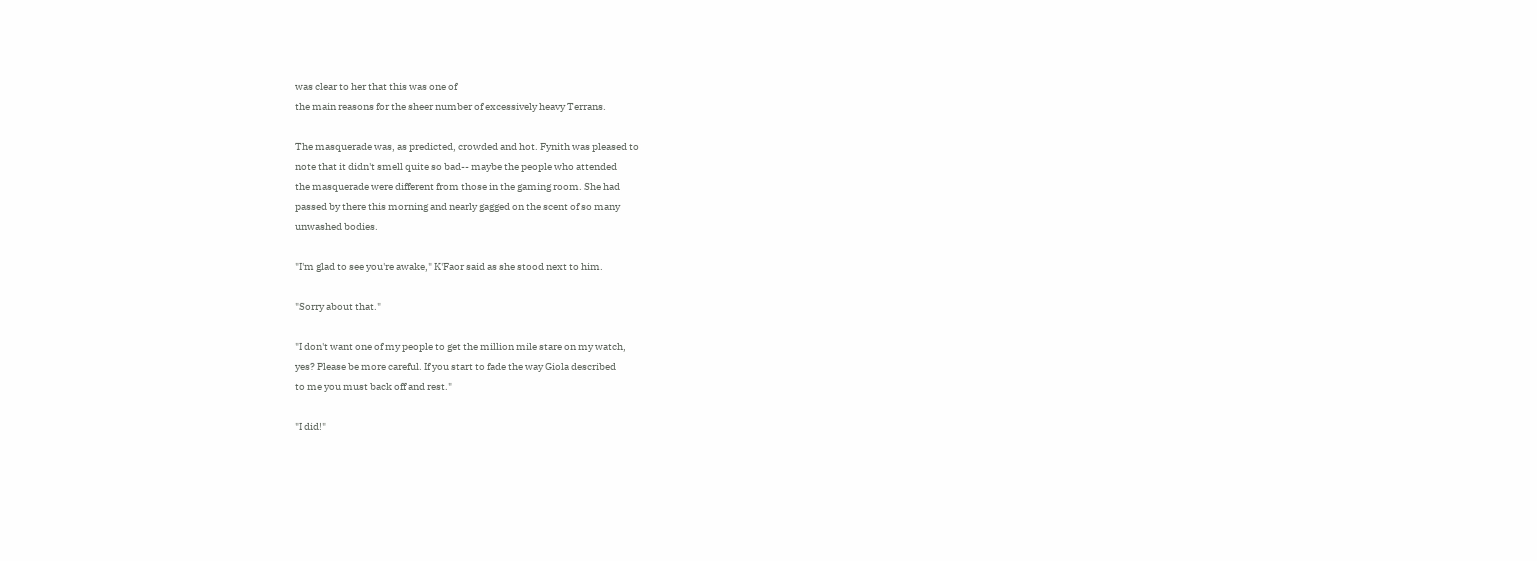was clear to her that this was one of
the main reasons for the sheer number of excessively heavy Terrans.

The masquerade was, as predicted, crowded and hot. Fynith was pleased to
note that it didn't smell quite so bad-- maybe the people who attended
the masquerade were different from those in the gaming room. She had
passed by there this morning and nearly gagged on the scent of so many
unwashed bodies.

"I'm glad to see you're awake," K'Faor said as she stood next to him.

"Sorry about that."

"I don't want one of my people to get the million mile stare on my watch,
yes? Please be more careful. If you start to fade the way Giola described
to me you must back off and rest."

"I did!"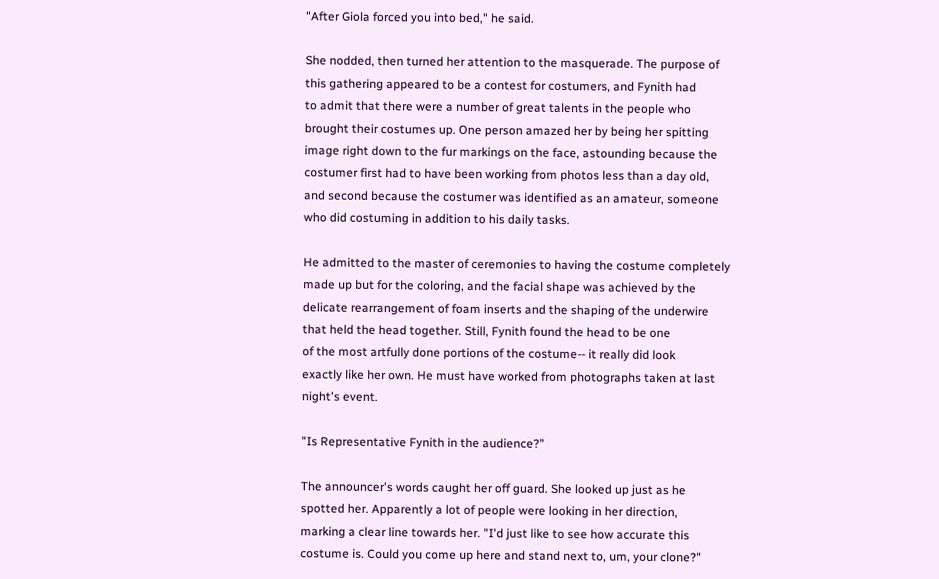"After Giola forced you into bed," he said.

She nodded, then turned her attention to the masquerade. The purpose of
this gathering appeared to be a contest for costumers, and Fynith had
to admit that there were a number of great talents in the people who
brought their costumes up. One person amazed her by being her spitting
image right down to the fur markings on the face, astounding because the
costumer first had to have been working from photos less than a day old,
and second because the costumer was identified as an amateur, someone
who did costuming in addition to his daily tasks.

He admitted to the master of ceremonies to having the costume completely
made up but for the coloring, and the facial shape was achieved by the
delicate rearrangement of foam inserts and the shaping of the underwire
that held the head together. Still, Fynith found the head to be one
of the most artfully done portions of the costume-- it really did look
exactly like her own. He must have worked from photographs taken at last
night's event.

"Is Representative Fynith in the audience?"

The announcer's words caught her off guard. She looked up just as he
spotted her. Apparently a lot of people were looking in her direction,
marking a clear line towards her. "I'd just like to see how accurate this
costume is. Could you come up here and stand next to, um, your clone?"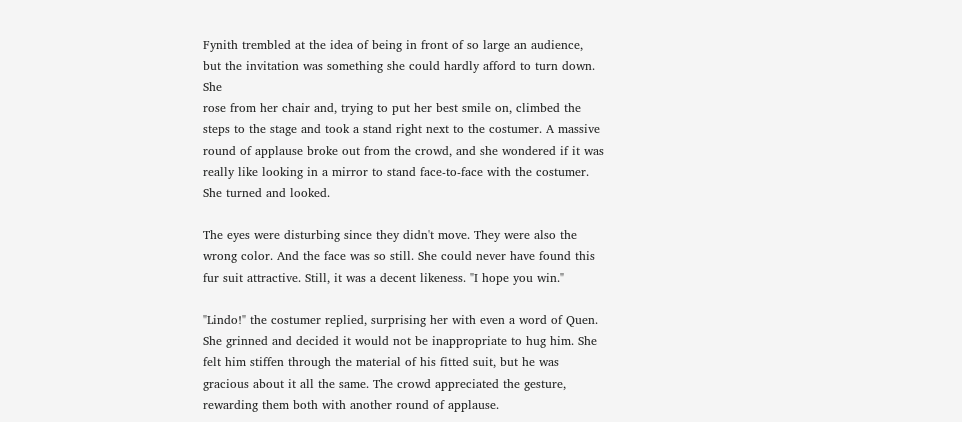Fynith trembled at the idea of being in front of so large an audience,
but the invitation was something she could hardly afford to turn down. She
rose from her chair and, trying to put her best smile on, climbed the
steps to the stage and took a stand right next to the costumer. A massive
round of applause broke out from the crowd, and she wondered if it was
really like looking in a mirror to stand face-to-face with the costumer.
She turned and looked.

The eyes were disturbing since they didn't move. They were also the
wrong color. And the face was so still. She could never have found this
fur suit attractive. Still, it was a decent likeness. "I hope you win."

"Lindo!" the costumer replied, surprising her with even a word of Quen.
She grinned and decided it would not be inappropriate to hug him. She
felt him stiffen through the material of his fitted suit, but he was
gracious about it all the same. The crowd appreciated the gesture,
rewarding them both with another round of applause.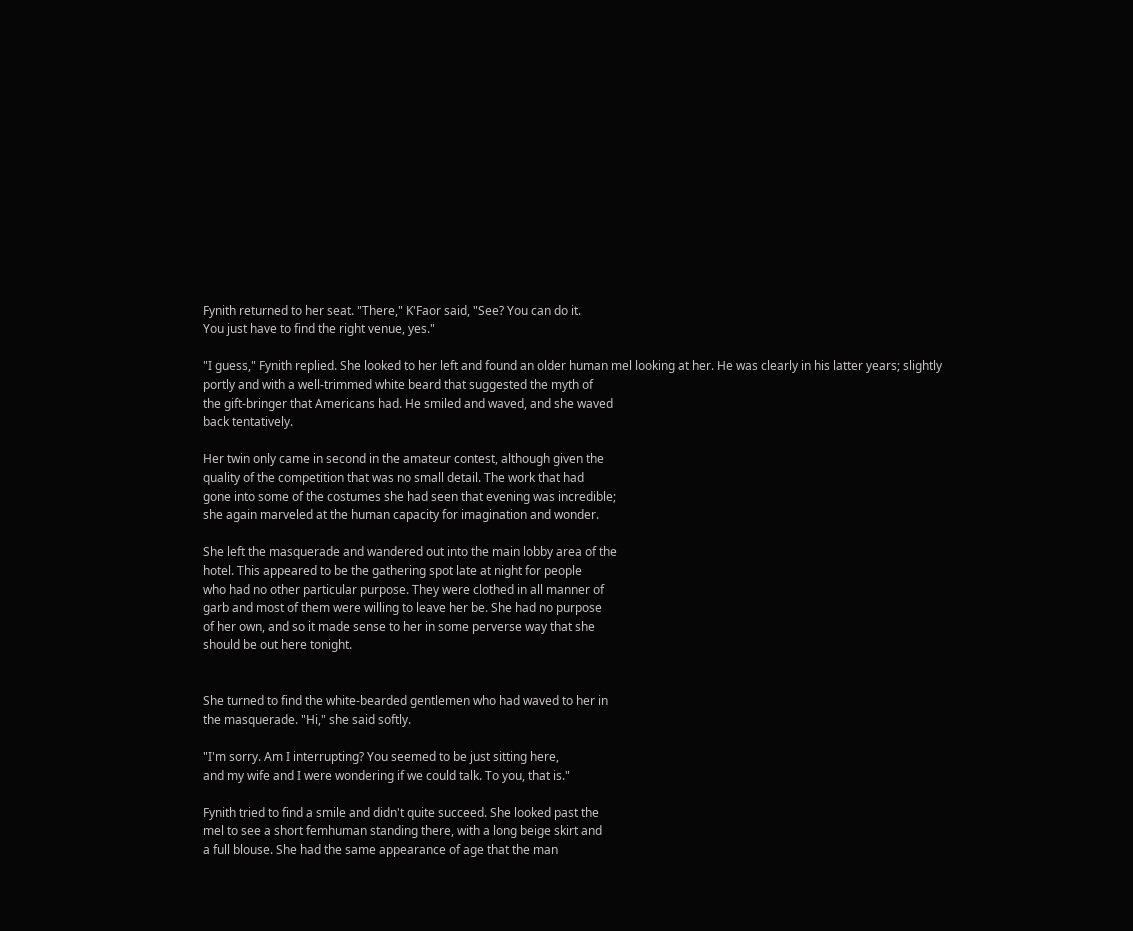Fynith returned to her seat. "There," K'Faor said, "See? You can do it.
You just have to find the right venue, yes."

"I guess," Fynith replied. She looked to her left and found an older human mel looking at her. He was clearly in his latter years; slightly
portly and with a well-trimmed white beard that suggested the myth of
the gift-bringer that Americans had. He smiled and waved, and she waved
back tentatively.

Her twin only came in second in the amateur contest, although given the
quality of the competition that was no small detail. The work that had
gone into some of the costumes she had seen that evening was incredible;
she again marveled at the human capacity for imagination and wonder.

She left the masquerade and wandered out into the main lobby area of the
hotel. This appeared to be the gathering spot late at night for people
who had no other particular purpose. They were clothed in all manner of
garb and most of them were willing to leave her be. She had no purpose
of her own, and so it made sense to her in some perverse way that she
should be out here tonight.


She turned to find the white-bearded gentlemen who had waved to her in
the masquerade. "Hi," she said softly.

"I'm sorry. Am I interrupting? You seemed to be just sitting here,
and my wife and I were wondering if we could talk. To you, that is."

Fynith tried to find a smile and didn't quite succeed. She looked past the
mel to see a short femhuman standing there, with a long beige skirt and
a full blouse. She had the same appearance of age that the man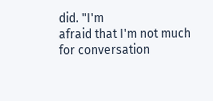did. "I'm
afraid that I'm not much for conversation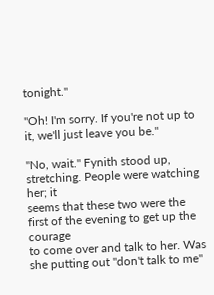tonight."

"Oh! I'm sorry. If you're not up to it, we'll just leave you be."

"No, wait." Fynith stood up, stretching. People were watching her; it
seems that these two were the first of the evening to get up the courage
to come over and talk to her. Was she putting out "don't talk to me"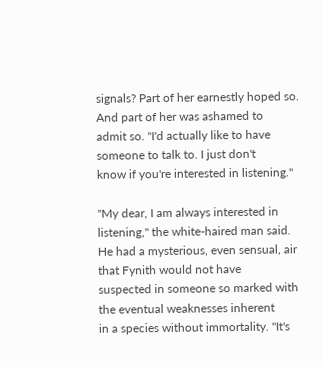signals? Part of her earnestly hoped so. And part of her was ashamed to
admit so. "I'd actually like to have someone to talk to. I just don't
know if you're interested in listening."

"My dear, I am always interested in listening," the white-haired man said. He had a mysterious, even sensual, air that Fynith would not have
suspected in someone so marked with the eventual weaknesses inherent
in a species without immortality. "It's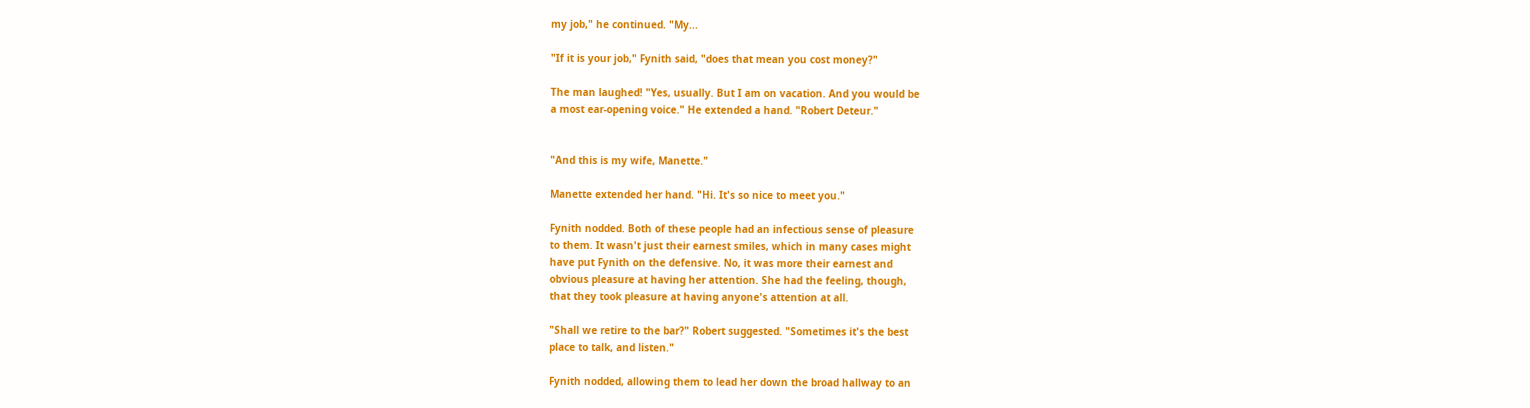my job," he continued. "My...

"If it is your job," Fynith said, "does that mean you cost money?"

The man laughed! "Yes, usually. But I am on vacation. And you would be
a most ear-opening voice." He extended a hand. "Robert Deteur."


"And this is my wife, Manette."

Manette extended her hand. "Hi. It's so nice to meet you."

Fynith nodded. Both of these people had an infectious sense of pleasure
to them. It wasn't just their earnest smiles, which in many cases might
have put Fynith on the defensive. No, it was more their earnest and
obvious pleasure at having her attention. She had the feeling, though,
that they took pleasure at having anyone's attention at all.

"Shall we retire to the bar?" Robert suggested. "Sometimes it's the best
place to talk, and listen."

Fynith nodded, allowing them to lead her down the broad hallway to an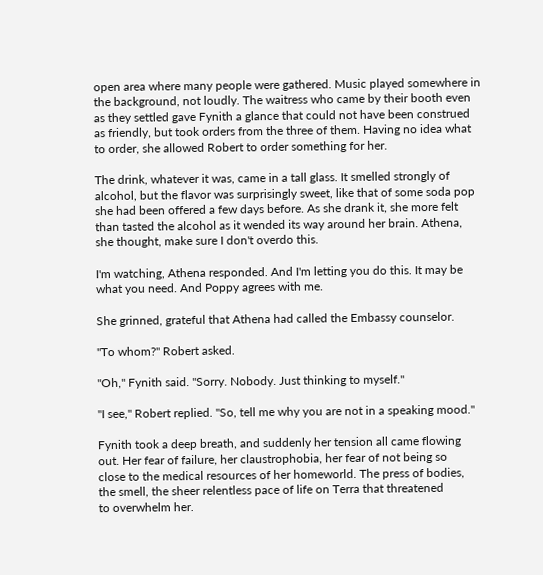open area where many people were gathered. Music played somewhere in
the background, not loudly. The waitress who came by their booth even
as they settled gave Fynith a glance that could not have been construed
as friendly, but took orders from the three of them. Having no idea what
to order, she allowed Robert to order something for her.

The drink, whatever it was, came in a tall glass. It smelled strongly of
alcohol, but the flavor was surprisingly sweet, like that of some soda pop
she had been offered a few days before. As she drank it, she more felt
than tasted the alcohol as it wended its way around her brain. Athena,
she thought, make sure I don't overdo this.

I'm watching, Athena responded. And I'm letting you do this. It may be
what you need. And Poppy agrees with me.

She grinned, grateful that Athena had called the Embassy counselor.

"To whom?" Robert asked.

"Oh," Fynith said. "Sorry. Nobody. Just thinking to myself."

"I see," Robert replied. "So, tell me why you are not in a speaking mood."

Fynith took a deep breath, and suddenly her tension all came flowing
out. Her fear of failure, her claustrophobia, her fear of not being so
close to the medical resources of her homeworld. The press of bodies,
the smell, the sheer relentless pace of life on Terra that threatened
to overwhelm her.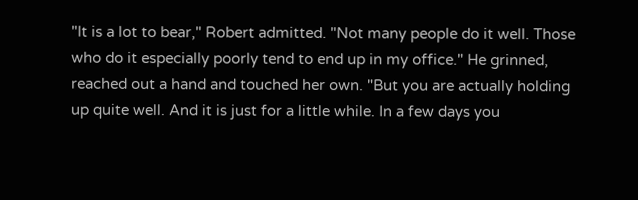"It is a lot to bear," Robert admitted. "Not many people do it well. Those
who do it especially poorly tend to end up in my office." He grinned,
reached out a hand and touched her own. "But you are actually holding
up quite well. And it is just for a little while. In a few days you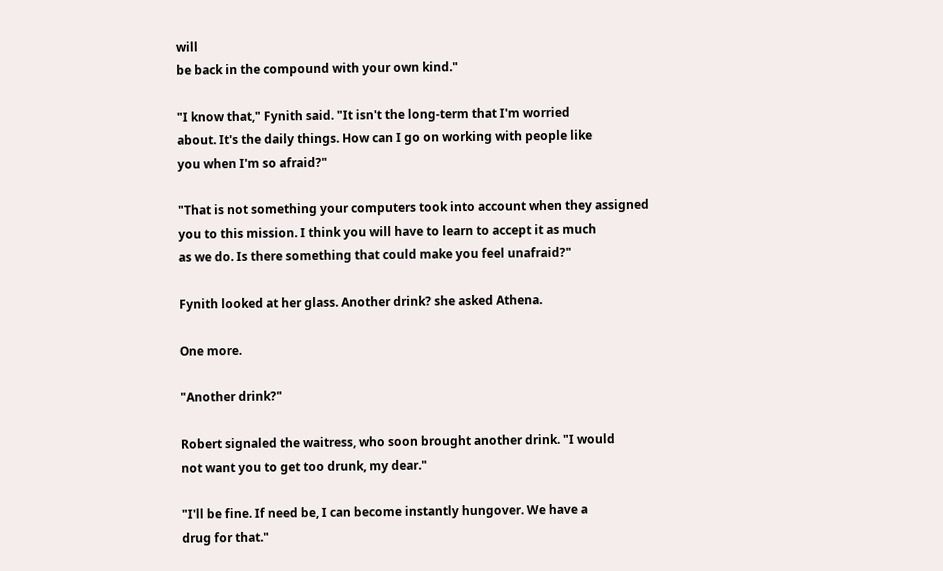will
be back in the compound with your own kind."

"I know that," Fynith said. "It isn't the long-term that I'm worried
about. It's the daily things. How can I go on working with people like
you when I'm so afraid?"

"That is not something your computers took into account when they assigned
you to this mission. I think you will have to learn to accept it as much
as we do. Is there something that could make you feel unafraid?"

Fynith looked at her glass. Another drink? she asked Athena.

One more.

"Another drink?"

Robert signaled the waitress, who soon brought another drink. "I would
not want you to get too drunk, my dear."

"I'll be fine. If need be, I can become instantly hungover. We have a
drug for that."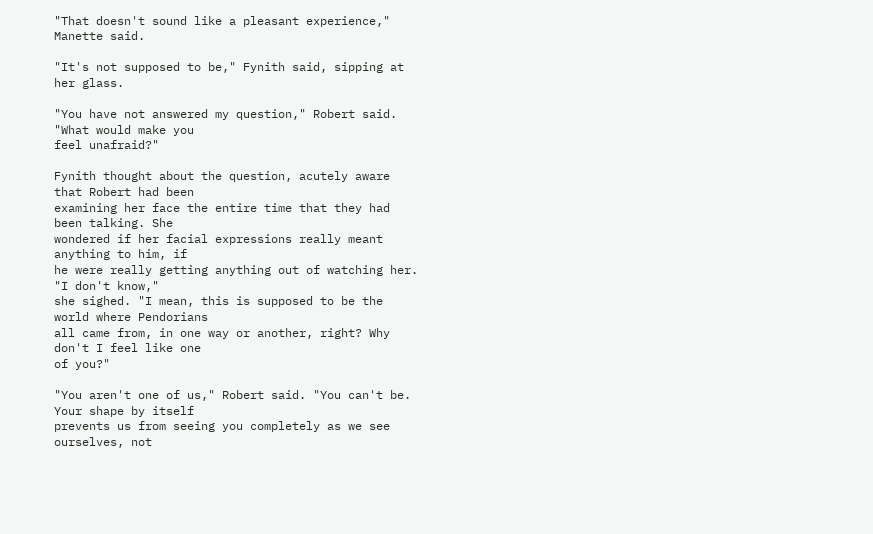"That doesn't sound like a pleasant experience," Manette said.

"It's not supposed to be," Fynith said, sipping at her glass.

"You have not answered my question," Robert said. "What would make you
feel unafraid?"

Fynith thought about the question, acutely aware that Robert had been
examining her face the entire time that they had been talking. She
wondered if her facial expressions really meant anything to him, if
he were really getting anything out of watching her. "I don't know,"
she sighed. "I mean, this is supposed to be the world where Pendorians
all came from, in one way or another, right? Why don't I feel like one
of you?"

"You aren't one of us," Robert said. "You can't be. Your shape by itself
prevents us from seeing you completely as we see ourselves, not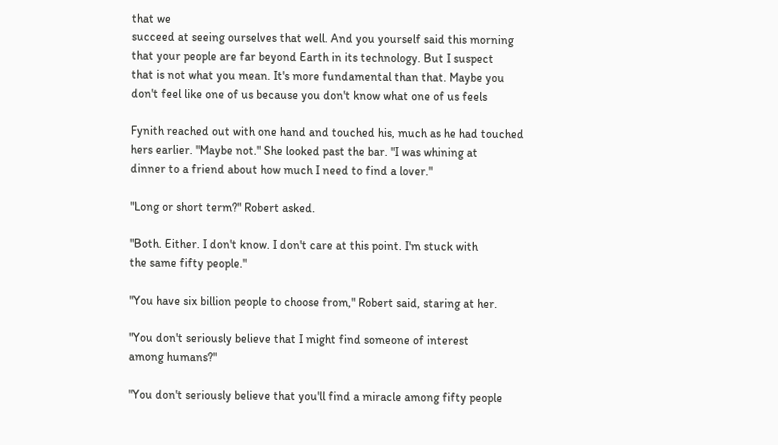that we
succeed at seeing ourselves that well. And you yourself said this morning
that your people are far beyond Earth in its technology. But I suspect
that is not what you mean. It's more fundamental than that. Maybe you
don't feel like one of us because you don't know what one of us feels

Fynith reached out with one hand and touched his, much as he had touched
hers earlier. "Maybe not." She looked past the bar. "I was whining at
dinner to a friend about how much I need to find a lover."

"Long or short term?" Robert asked.

"Both. Either. I don't know. I don't care at this point. I'm stuck with
the same fifty people."

"You have six billion people to choose from," Robert said, staring at her.

"You don't seriously believe that I might find someone of interest
among humans?"

"You don't seriously believe that you'll find a miracle among fifty people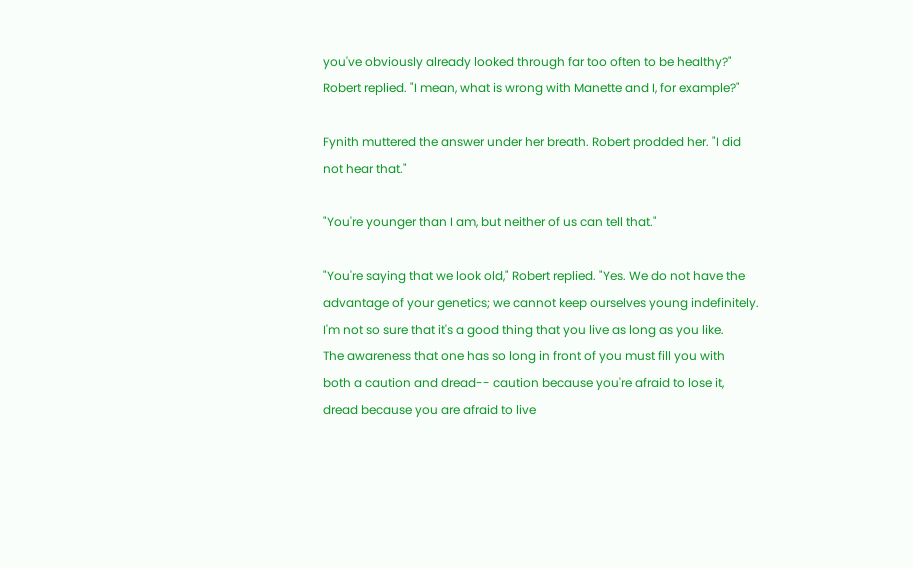you've obviously already looked through far too often to be healthy?"
Robert replied. "I mean, what is wrong with Manette and I, for example?"

Fynith muttered the answer under her breath. Robert prodded her. "I did
not hear that."

"You're younger than I am, but neither of us can tell that."

"You're saying that we look old," Robert replied. "Yes. We do not have the
advantage of your genetics; we cannot keep ourselves young indefinitely.
I'm not so sure that it's a good thing that you live as long as you like.
The awareness that one has so long in front of you must fill you with
both a caution and dread-- caution because you're afraid to lose it,
dread because you are afraid to live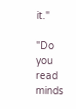it."

"Do you read minds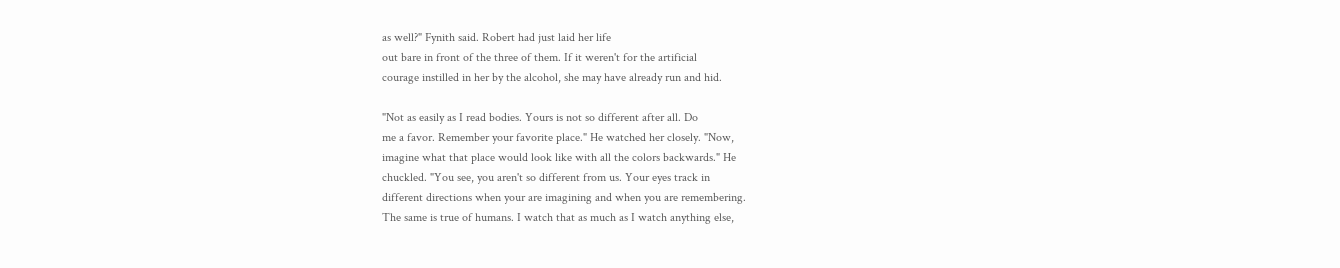as well?" Fynith said. Robert had just laid her life
out bare in front of the three of them. If it weren't for the artificial
courage instilled in her by the alcohol, she may have already run and hid.

"Not as easily as I read bodies. Yours is not so different after all. Do
me a favor. Remember your favorite place." He watched her closely. "Now,
imagine what that place would look like with all the colors backwards." He
chuckled. "You see, you aren't so different from us. Your eyes track in
different directions when your are imagining and when you are remembering.
The same is true of humans. I watch that as much as I watch anything else,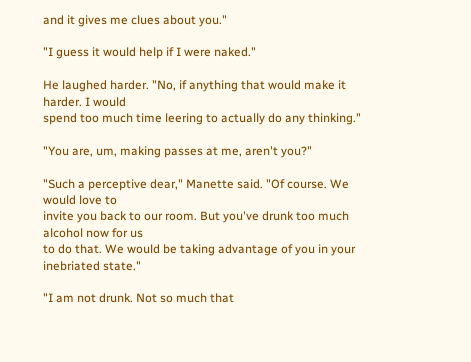and it gives me clues about you."

"I guess it would help if I were naked."

He laughed harder. "No, if anything that would make it harder. I would
spend too much time leering to actually do any thinking."

"You are, um, making passes at me, aren't you?"

"Such a perceptive dear," Manette said. "Of course. We would love to
invite you back to our room. But you've drunk too much alcohol now for us
to do that. We would be taking advantage of you in your inebriated state."

"I am not drunk. Not so much that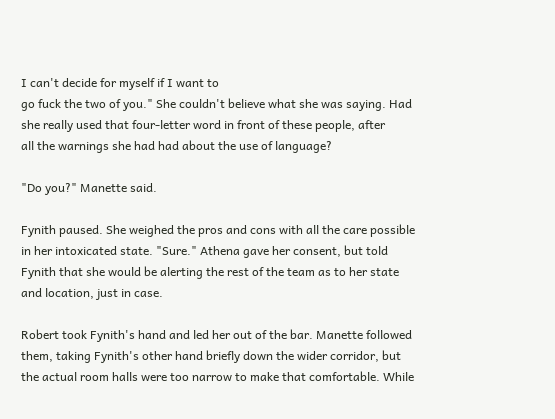I can't decide for myself if I want to
go fuck the two of you." She couldn't believe what she was saying. Had
she really used that four-letter word in front of these people, after
all the warnings she had had about the use of language?

"Do you?" Manette said.

Fynith paused. She weighed the pros and cons with all the care possible
in her intoxicated state. "Sure." Athena gave her consent, but told
Fynith that she would be alerting the rest of the team as to her state
and location, just in case.

Robert took Fynith's hand and led her out of the bar. Manette followed
them, taking Fynith's other hand briefly down the wider corridor, but
the actual room halls were too narrow to make that comfortable. While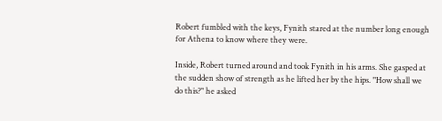Robert fumbled with the keys, Fynith stared at the number long enough
for Athena to know where they were.

Inside, Robert turned around and took Fynith in his arms. She gasped at
the sudden show of strength as he lifted her by the hips. "How shall we
do this?" he asked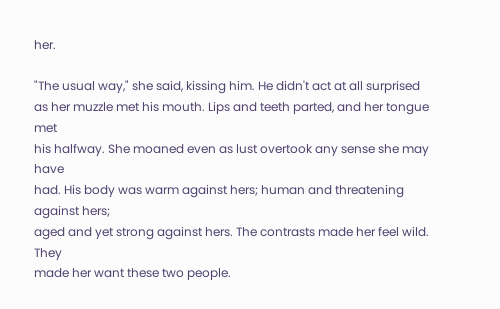her.

"The usual way," she said, kissing him. He didn't act at all surprised
as her muzzle met his mouth. Lips and teeth parted, and her tongue met
his halfway. She moaned even as lust overtook any sense she may have
had. His body was warm against hers; human and threatening against hers;
aged and yet strong against hers. The contrasts made her feel wild. They
made her want these two people.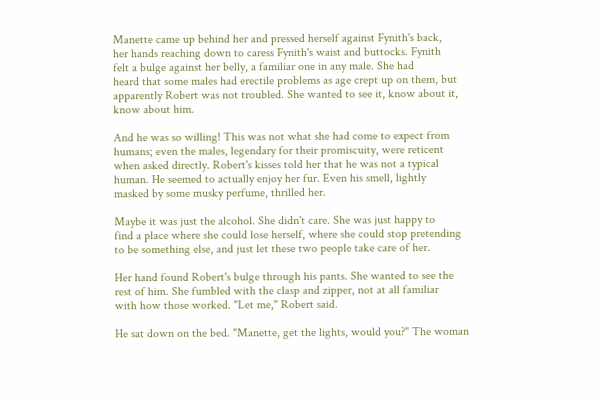Manette came up behind her and pressed herself against Fynith's back,
her hands reaching down to caress Fynith's waist and buttocks. Fynith
felt a bulge against her belly, a familiar one in any male. She had
heard that some males had erectile problems as age crept up on them, but
apparently Robert was not troubled. She wanted to see it, know about it,
know about him.

And he was so willing! This was not what she had come to expect from
humans; even the males, legendary for their promiscuity, were reticent
when asked directly. Robert's kisses told her that he was not a typical
human. He seemed to actually enjoy her fur. Even his smell, lightly
masked by some musky perfume, thrilled her.

Maybe it was just the alcohol. She didn't care. She was just happy to
find a place where she could lose herself, where she could stop pretending
to be something else, and just let these two people take care of her.

Her hand found Robert's bulge through his pants. She wanted to see the
rest of him. She fumbled with the clasp and zipper, not at all familiar
with how those worked. "Let me," Robert said.

He sat down on the bed. "Manette, get the lights, would you?" The woman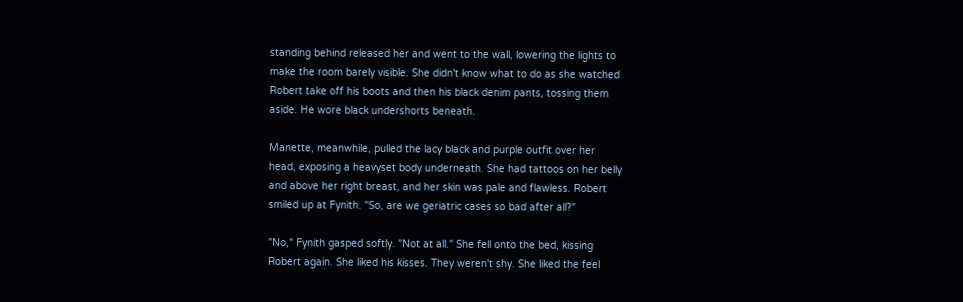standing behind released her and went to the wall, lowering the lights to
make the room barely visible. She didn't know what to do as she watched
Robert take off his boots and then his black denim pants, tossing them
aside. He wore black undershorts beneath.

Manette, meanwhile, pulled the lacy black and purple outfit over her
head, exposing a heavyset body underneath. She had tattoos on her belly
and above her right breast, and her skin was pale and flawless. Robert
smiled up at Fynith. "So, are we geriatric cases so bad after all?"

"No," Fynith gasped softly. "Not at all." She fell onto the bed, kissing
Robert again. She liked his kisses. They weren't shy. She liked the feel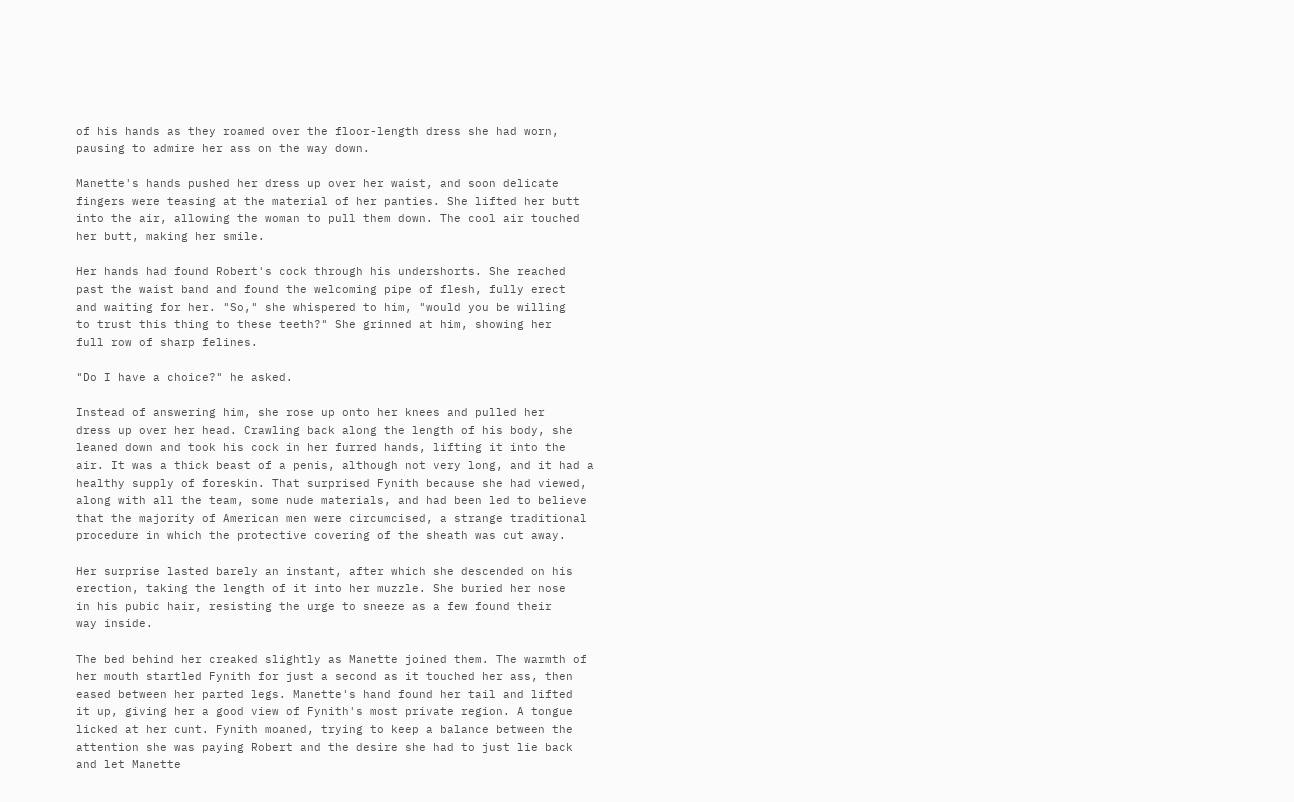of his hands as they roamed over the floor-length dress she had worn,
pausing to admire her ass on the way down.

Manette's hands pushed her dress up over her waist, and soon delicate
fingers were teasing at the material of her panties. She lifted her butt
into the air, allowing the woman to pull them down. The cool air touched
her butt, making her smile.

Her hands had found Robert's cock through his undershorts. She reached
past the waist band and found the welcoming pipe of flesh, fully erect
and waiting for her. "So," she whispered to him, "would you be willing
to trust this thing to these teeth?" She grinned at him, showing her
full row of sharp felines.

"Do I have a choice?" he asked.

Instead of answering him, she rose up onto her knees and pulled her
dress up over her head. Crawling back along the length of his body, she
leaned down and took his cock in her furred hands, lifting it into the
air. It was a thick beast of a penis, although not very long, and it had a
healthy supply of foreskin. That surprised Fynith because she had viewed,
along with all the team, some nude materials, and had been led to believe
that the majority of American men were circumcised, a strange traditional
procedure in which the protective covering of the sheath was cut away.

Her surprise lasted barely an instant, after which she descended on his
erection, taking the length of it into her muzzle. She buried her nose
in his pubic hair, resisting the urge to sneeze as a few found their
way inside.

The bed behind her creaked slightly as Manette joined them. The warmth of
her mouth startled Fynith for just a second as it touched her ass, then
eased between her parted legs. Manette's hand found her tail and lifted
it up, giving her a good view of Fynith's most private region. A tongue
licked at her cunt. Fynith moaned, trying to keep a balance between the
attention she was paying Robert and the desire she had to just lie back
and let Manette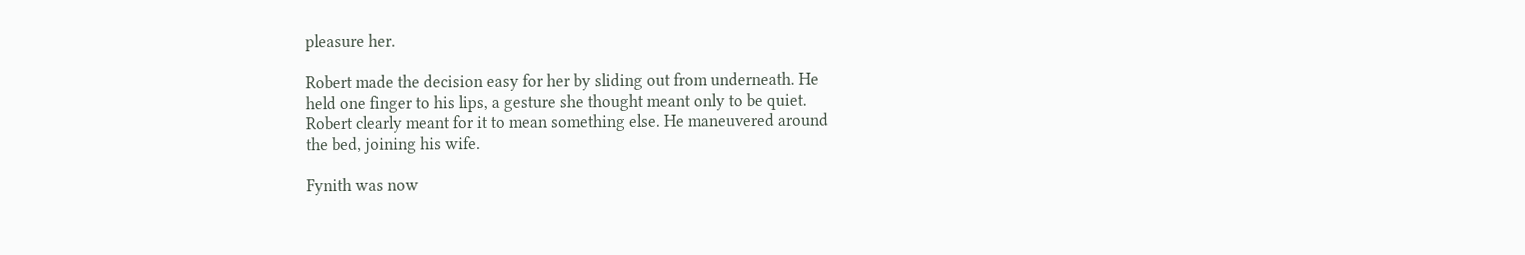pleasure her.

Robert made the decision easy for her by sliding out from underneath. He
held one finger to his lips, a gesture she thought meant only to be quiet.
Robert clearly meant for it to mean something else. He maneuvered around
the bed, joining his wife.

Fynith was now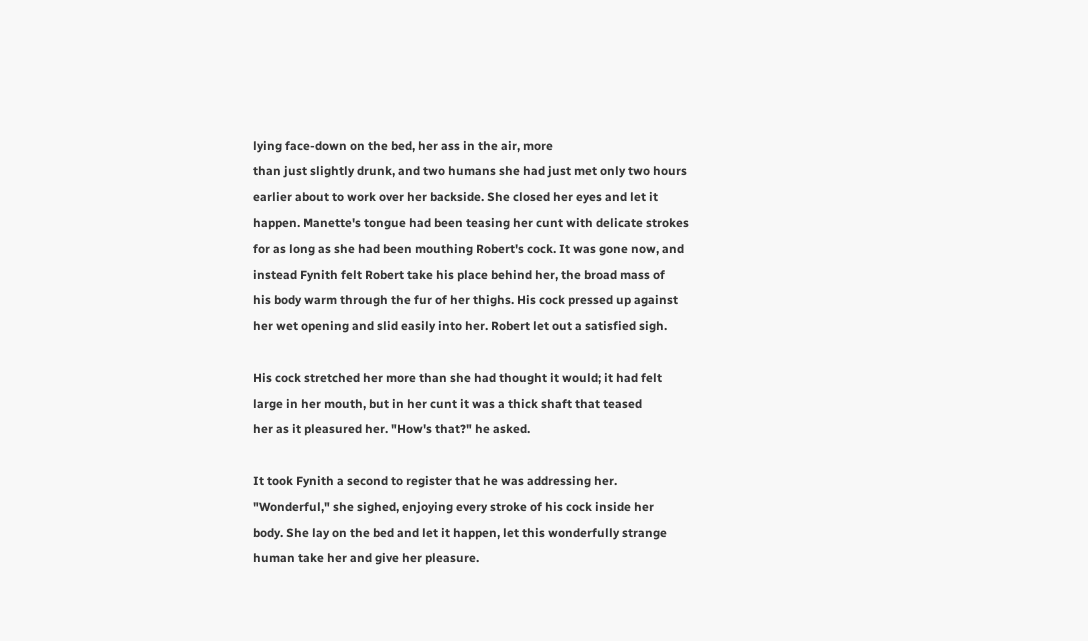lying face-down on the bed, her ass in the air, more
than just slightly drunk, and two humans she had just met only two hours
earlier about to work over her backside. She closed her eyes and let it
happen. Manette's tongue had been teasing her cunt with delicate strokes
for as long as she had been mouthing Robert's cock. It was gone now, and
instead Fynith felt Robert take his place behind her, the broad mass of
his body warm through the fur of her thighs. His cock pressed up against
her wet opening and slid easily into her. Robert let out a satisfied sigh.

His cock stretched her more than she had thought it would; it had felt
large in her mouth, but in her cunt it was a thick shaft that teased
her as it pleasured her. "How's that?" he asked.

It took Fynith a second to register that he was addressing her.
"Wonderful," she sighed, enjoying every stroke of his cock inside her
body. She lay on the bed and let it happen, let this wonderfully strange
human take her and give her pleasure.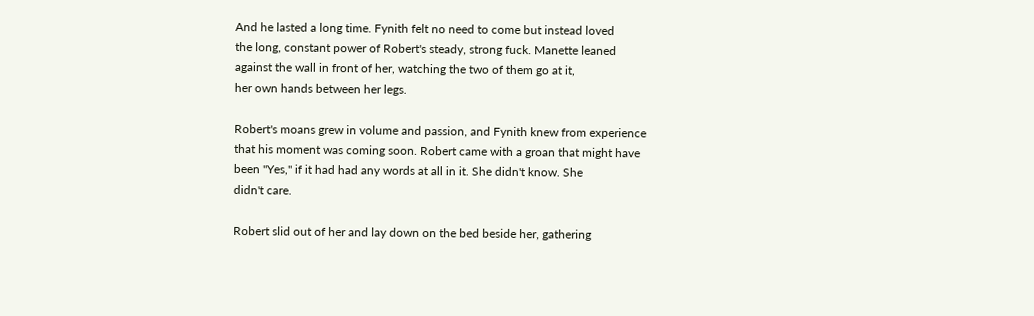And he lasted a long time. Fynith felt no need to come but instead loved
the long, constant power of Robert's steady, strong fuck. Manette leaned
against the wall in front of her, watching the two of them go at it,
her own hands between her legs.

Robert's moans grew in volume and passion, and Fynith knew from experience
that his moment was coming soon. Robert came with a groan that might have
been "Yes," if it had had any words at all in it. She didn't know. She
didn't care.

Robert slid out of her and lay down on the bed beside her, gathering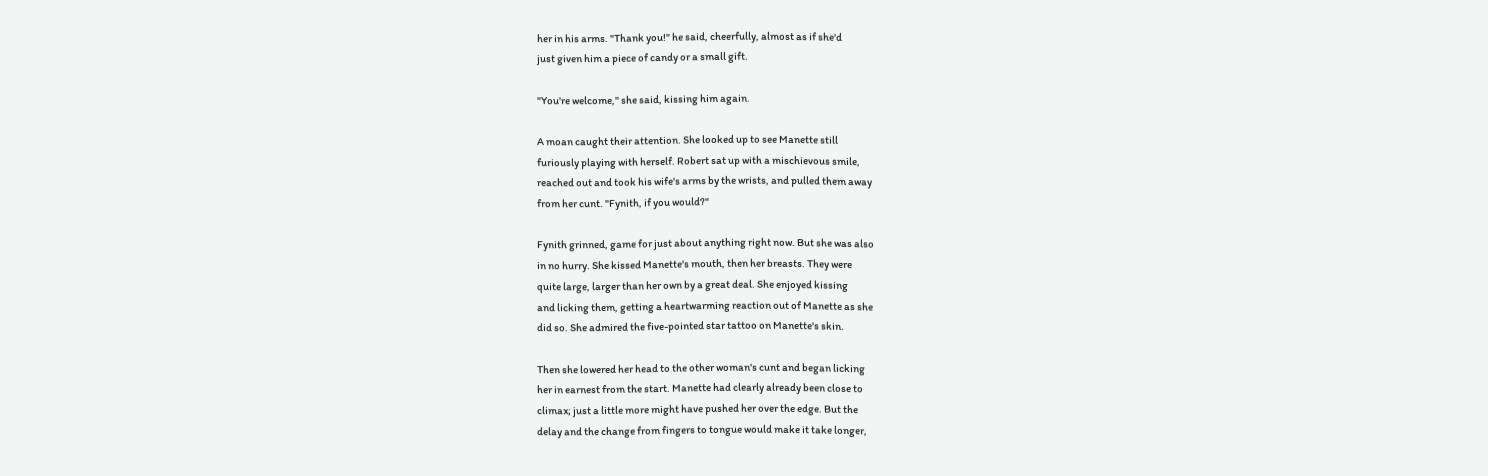her in his arms. "Thank you!" he said, cheerfully, almost as if she'd
just given him a piece of candy or a small gift.

"You're welcome," she said, kissing him again.

A moan caught their attention. She looked up to see Manette still
furiously playing with herself. Robert sat up with a mischievous smile,
reached out and took his wife's arms by the wrists, and pulled them away
from her cunt. "Fynith, if you would?"

Fynith grinned, game for just about anything right now. But she was also
in no hurry. She kissed Manette's mouth, then her breasts. They were
quite large, larger than her own by a great deal. She enjoyed kissing
and licking them, getting a heartwarming reaction out of Manette as she
did so. She admired the five-pointed star tattoo on Manette's skin.

Then she lowered her head to the other woman's cunt and began licking
her in earnest from the start. Manette had clearly already been close to
climax; just a little more might have pushed her over the edge. But the
delay and the change from fingers to tongue would make it take longer,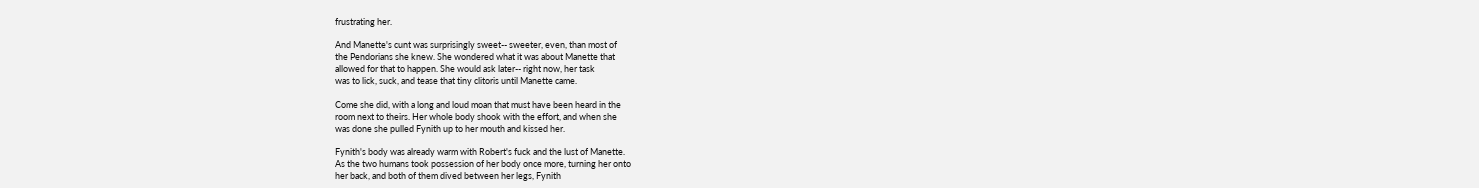frustrating her.

And Manette's cunt was surprisingly sweet-- sweeter, even, than most of
the Pendorians she knew. She wondered what it was about Manette that
allowed for that to happen. She would ask later-- right now, her task
was to lick, suck, and tease that tiny clitoris until Manette came.

Come she did, with a long and loud moan that must have been heard in the
room next to theirs. Her whole body shook with the effort, and when she
was done she pulled Fynith up to her mouth and kissed her.

Fynith's body was already warm with Robert's fuck and the lust of Manette.
As the two humans took possession of her body once more, turning her onto
her back, and both of them dived between her legs, Fynith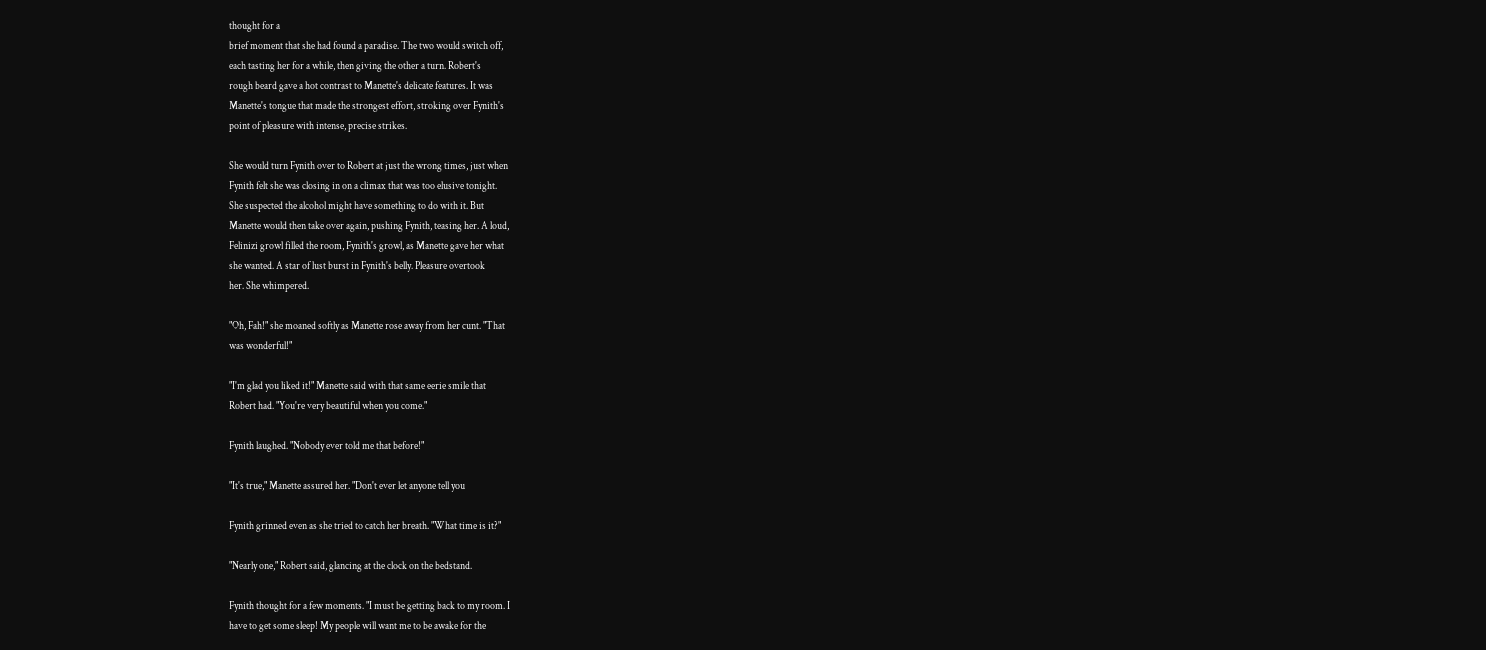thought for a
brief moment that she had found a paradise. The two would switch off,
each tasting her for a while, then giving the other a turn. Robert's
rough beard gave a hot contrast to Manette's delicate features. It was
Manette's tongue that made the strongest effort, stroking over Fynith's
point of pleasure with intense, precise strikes.

She would turn Fynith over to Robert at just the wrong times, just when
Fynith felt she was closing in on a climax that was too elusive tonight.
She suspected the alcohol might have something to do with it. But
Manette would then take over again, pushing Fynith, teasing her. A loud,
Felinizi growl filled the room, Fynith's growl, as Manette gave her what
she wanted. A star of lust burst in Fynith's belly. Pleasure overtook
her. She whimpered.

"Oh, Fah!" she moaned softly as Manette rose away from her cunt. "That
was wonderful!"

"I'm glad you liked it!" Manette said with that same eerie smile that
Robert had. "You're very beautiful when you come."

Fynith laughed. "Nobody ever told me that before!"

"It's true," Manette assured her. "Don't ever let anyone tell you

Fynith grinned even as she tried to catch her breath. "What time is it?"

"Nearly one," Robert said, glancing at the clock on the bedstand.

Fynith thought for a few moments. "I must be getting back to my room. I
have to get some sleep! My people will want me to be awake for the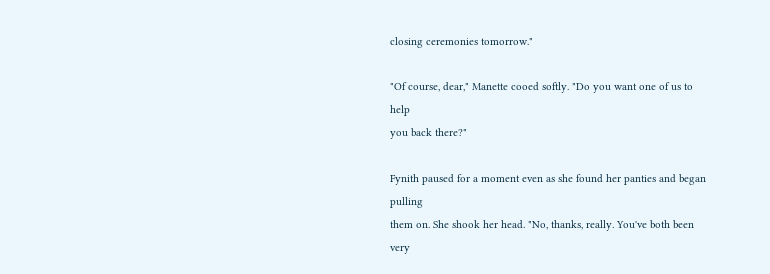closing ceremonies tomorrow."

"Of course, dear," Manette cooed softly. "Do you want one of us to help
you back there?"

Fynith paused for a moment even as she found her panties and began pulling
them on. She shook her head. "No, thanks, really. You've both been very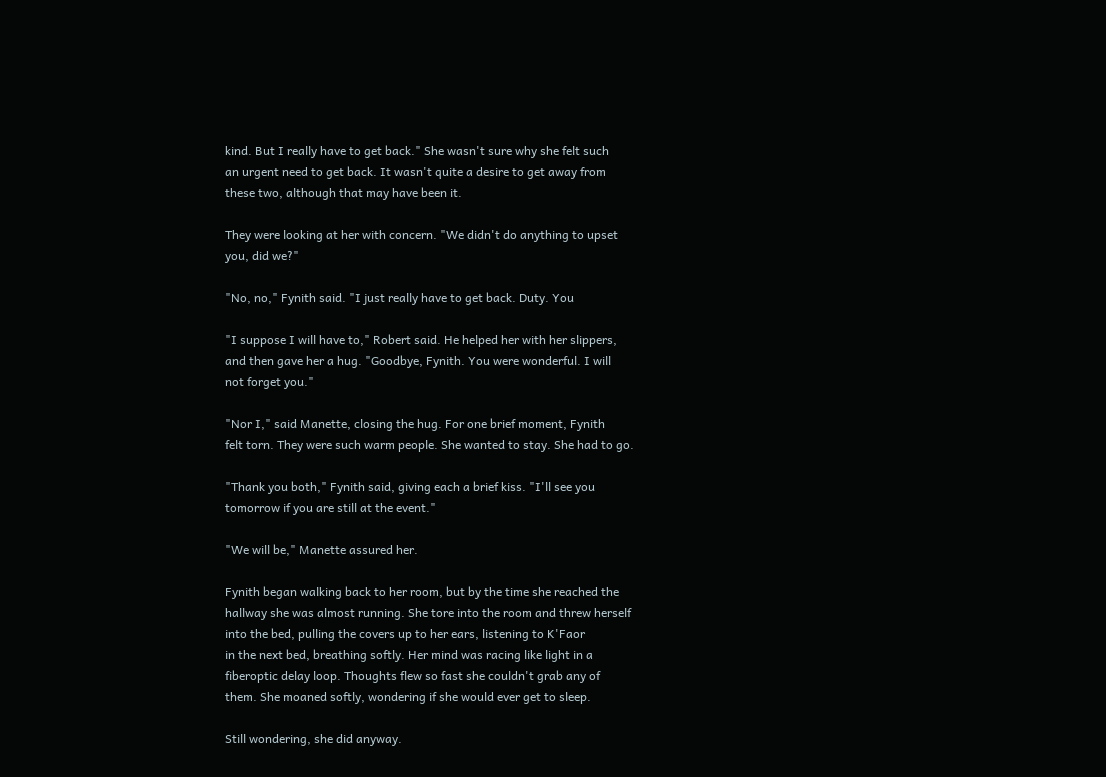kind. But I really have to get back." She wasn't sure why she felt such
an urgent need to get back. It wasn't quite a desire to get away from
these two, although that may have been it.

They were looking at her with concern. "We didn't do anything to upset
you, did we?"

"No, no," Fynith said. "I just really have to get back. Duty. You

"I suppose I will have to," Robert said. He helped her with her slippers,
and then gave her a hug. "Goodbye, Fynith. You were wonderful. I will
not forget you."

"Nor I," said Manette, closing the hug. For one brief moment, Fynith
felt torn. They were such warm people. She wanted to stay. She had to go.

"Thank you both," Fynith said, giving each a brief kiss. "I'll see you
tomorrow if you are still at the event."

"We will be," Manette assured her.

Fynith began walking back to her room, but by the time she reached the
hallway she was almost running. She tore into the room and threw herself
into the bed, pulling the covers up to her ears, listening to K'Faor
in the next bed, breathing softly. Her mind was racing like light in a
fiberoptic delay loop. Thoughts flew so fast she couldn't grab any of
them. She moaned softly, wondering if she would ever get to sleep.

Still wondering, she did anyway.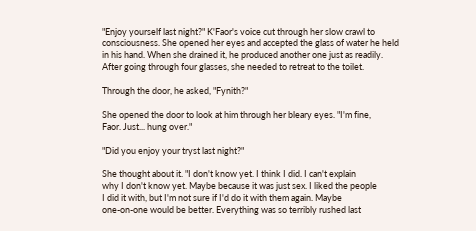"Enjoy yourself last night?" K'Faor's voice cut through her slow crawl to
consciousness. She opened her eyes and accepted the glass of water he held
in his hand. When she drained it, he produced another one just as readily.
After going through four glasses, she needed to retreat to the toilet.

Through the door, he asked, "Fynith?"

She opened the door to look at him through her bleary eyes. "I'm fine,
Faor. Just... hung over."

"Did you enjoy your tryst last night?"

She thought about it. "I don't know yet. I think I did. I can't explain
why I don't know yet. Maybe because it was just sex. I liked the people
I did it with, but I'm not sure if I'd do it with them again. Maybe
one-on-one would be better. Everything was so terribly rushed last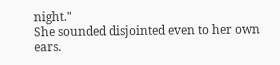night."
She sounded disjointed even to her own ears.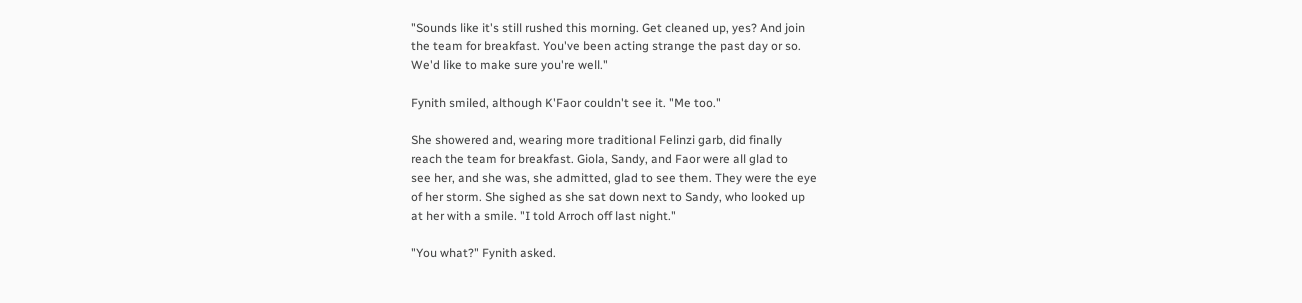"Sounds like it's still rushed this morning. Get cleaned up, yes? And join
the team for breakfast. You've been acting strange the past day or so.
We'd like to make sure you're well."

Fynith smiled, although K'Faor couldn't see it. "Me too."

She showered and, wearing more traditional Felinzi garb, did finally
reach the team for breakfast. Giola, Sandy, and Faor were all glad to
see her, and she was, she admitted, glad to see them. They were the eye
of her storm. She sighed as she sat down next to Sandy, who looked up
at her with a smile. "I told Arroch off last night."

"You what?" Fynith asked.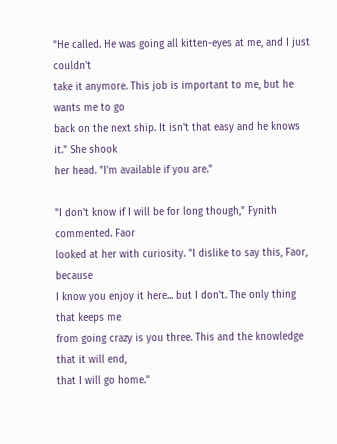"He called. He was going all kitten-eyes at me, and I just couldn't
take it anymore. This job is important to me, but he wants me to go
back on the next ship. It isn't that easy and he knows it." She shook
her head. "I'm available if you are."

"I don't know if I will be for long though," Fynith commented. Faor
looked at her with curiosity. "I dislike to say this, Faor, because
I know you enjoy it here... but I don't. The only thing that keeps me
from going crazy is you three. This and the knowledge that it will end,
that I will go home."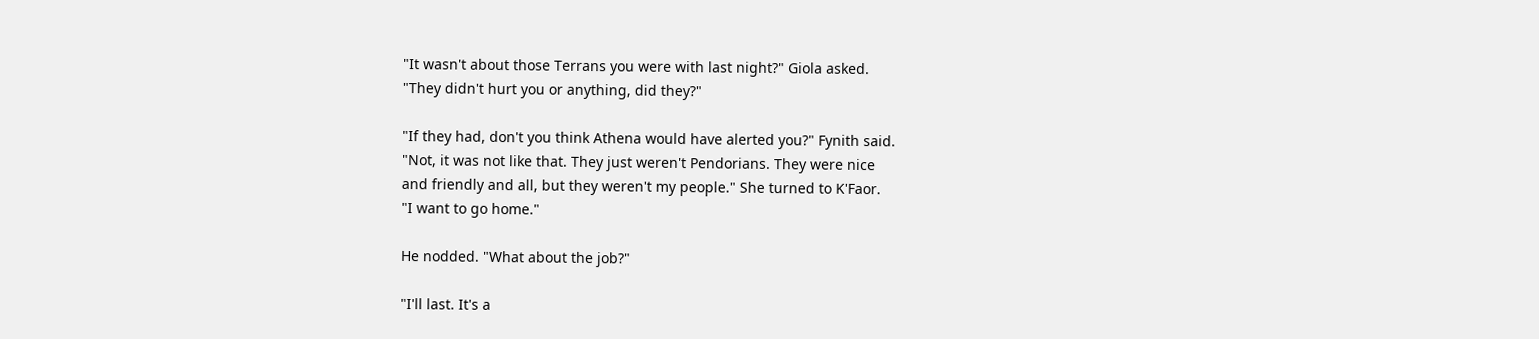"It wasn't about those Terrans you were with last night?" Giola asked.
"They didn't hurt you or anything, did they?"

"If they had, don't you think Athena would have alerted you?" Fynith said.
"Not, it was not like that. They just weren't Pendorians. They were nice
and friendly and all, but they weren't my people." She turned to K'Faor.
"I want to go home."

He nodded. "What about the job?"

"I'll last. It's a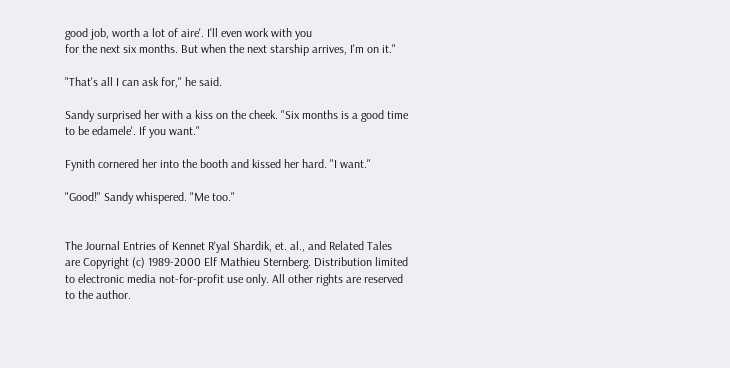good job, worth a lot of aire'. I'll even work with you
for the next six months. But when the next starship arrives, I'm on it."

"That's all I can ask for," he said.

Sandy surprised her with a kiss on the cheek. "Six months is a good time
to be edamele'. If you want."

Fynith cornered her into the booth and kissed her hard. "I want."

"Good!" Sandy whispered. "Me too."


The Journal Entries of Kennet R'yal Shardik, et. al., and Related Tales
are Copyright (c) 1989-2000 Elf Mathieu Sternberg. Distribution limited
to electronic media not-for-profit use only. All other rights are reserved
to the author.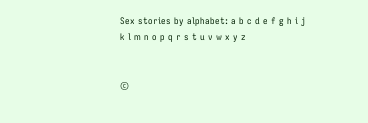Sex stories by alphabet: a b c d e f g h i j k l m n o p q r s t u v w x y z


©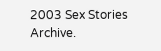2003 Sex Stories Archive.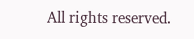All rights reserved.